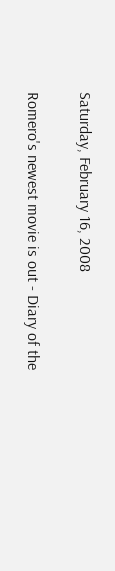Saturday, February 16, 2008

Romero's newest movie is out - Diary of the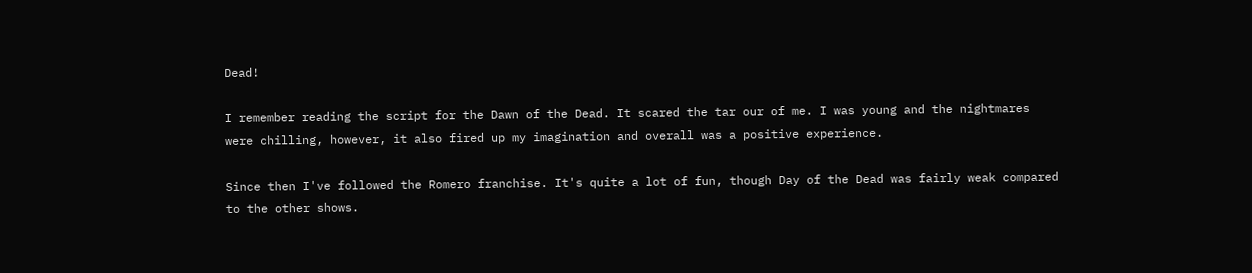Dead!

I remember reading the script for the Dawn of the Dead. It scared the tar our of me. I was young and the nightmares were chilling, however, it also fired up my imagination and overall was a positive experience.

Since then I've followed the Romero franchise. It's quite a lot of fun, though Day of the Dead was fairly weak compared to the other shows.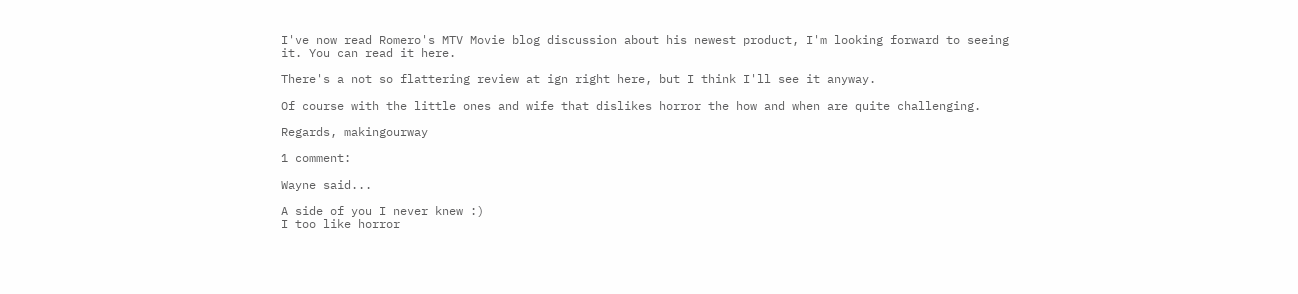I've now read Romero's MTV Movie blog discussion about his newest product, I'm looking forward to seeing it. You can read it here.

There's a not so flattering review at ign right here, but I think I'll see it anyway.

Of course with the little ones and wife that dislikes horror the how and when are quite challenging.

Regards, makingourway

1 comment:

Wayne said...

A side of you I never knew :)
I too like horror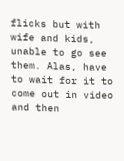flicks but with wife and kids, unable to go see them. Alas, have to wait for it to come out in video and then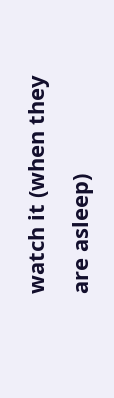watch it (when they are asleep)